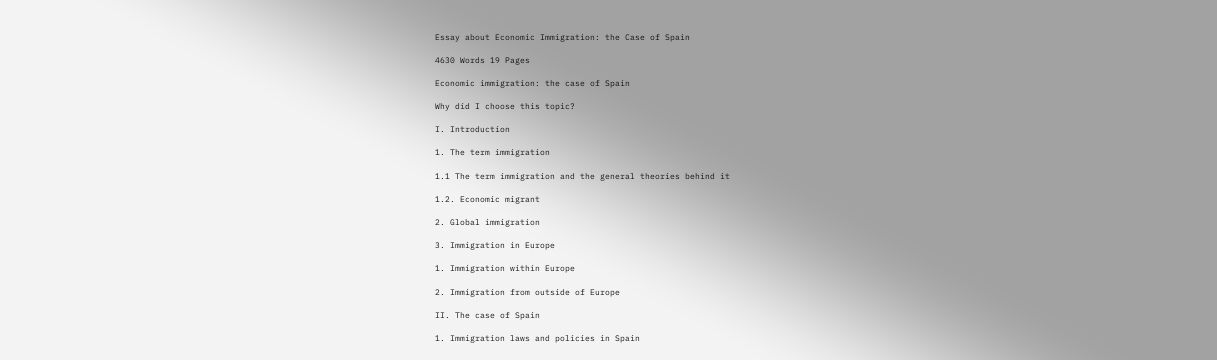Essay about Economic Immigration: the Case of Spain

4630 Words 19 Pages

Economic immigration: the case of Spain

Why did I choose this topic?

I. Introduction

1. The term immigration

1.1 The term immigration and the general theories behind it

1.2. Economic migrant

2. Global immigration

3. Immigration in Europe

1. Immigration within Europe

2. Immigration from outside of Europe

II. The case of Spain

1. Immigration laws and policies in Spain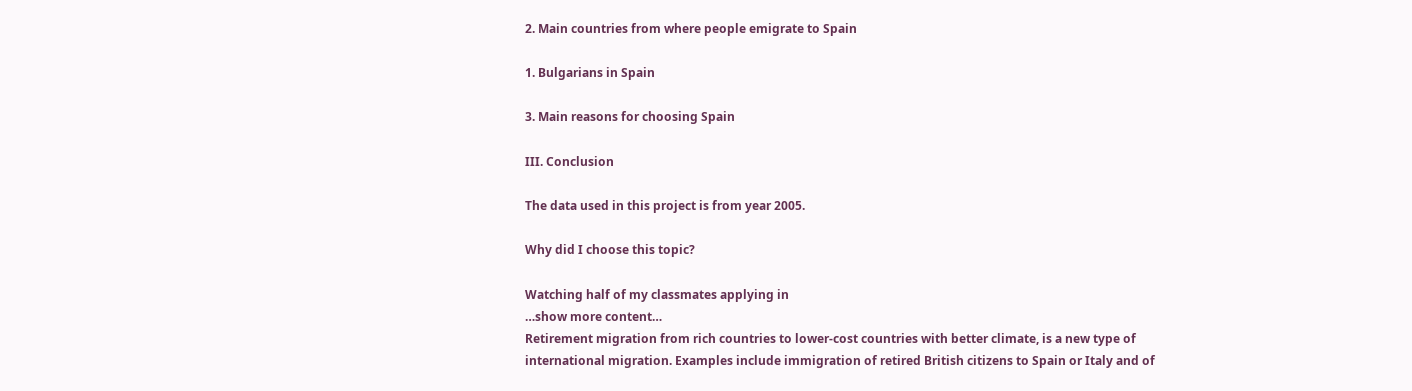2. Main countries from where people emigrate to Spain

1. Bulgarians in Spain

3. Main reasons for choosing Spain

III. Conclusion

The data used in this project is from year 2005.

Why did I choose this topic?

Watching half of my classmates applying in
…show more content…
Retirement migration from rich countries to lower-cost countries with better climate, is a new type of international migration. Examples include immigration of retired British citizens to Spain or Italy and of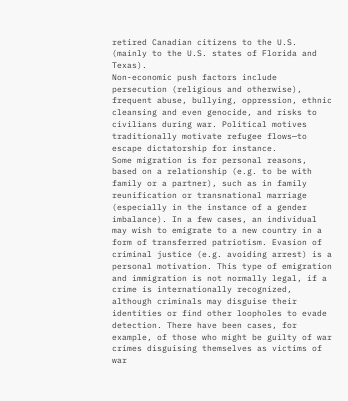retired Canadian citizens to the U.S. (mainly to the U.S. states of Florida and Texas).
Non-economic push factors include persecution (religious and otherwise), frequent abuse, bullying, oppression, ethnic cleansing and even genocide, and risks to civilians during war. Political motives traditionally motivate refugee flows—to escape dictatorship for instance.
Some migration is for personal reasons, based on a relationship (e.g. to be with family or a partner), such as in family reunification or transnational marriage (especially in the instance of a gender imbalance). In a few cases, an individual may wish to emigrate to a new country in a form of transferred patriotism. Evasion of criminal justice (e.g. avoiding arrest) is a personal motivation. This type of emigration and immigration is not normally legal, if a crime is internationally recognized, although criminals may disguise their identities or find other loopholes to evade detection. There have been cases, for example, of those who might be guilty of war crimes disguising themselves as victims of war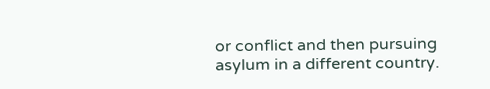or conflict and then pursuing asylum in a different country.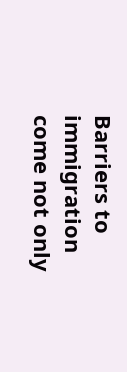Barriers to immigration come not only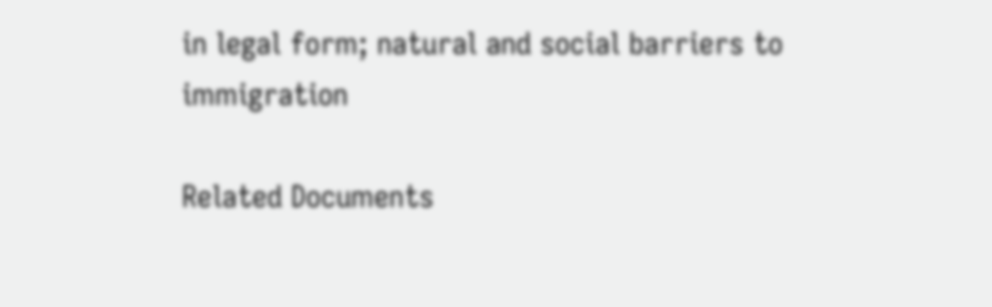in legal form; natural and social barriers to immigration

Related Documents